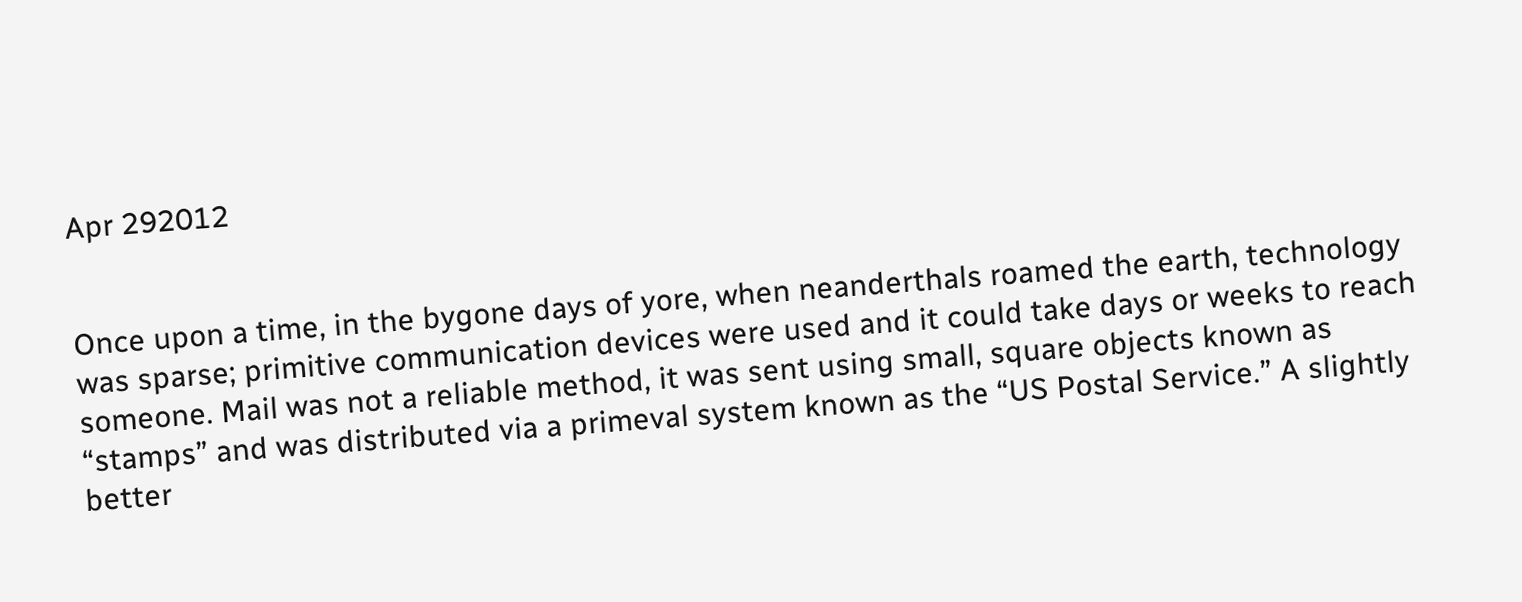Apr 292012


Once upon a time, in the bygone days of yore, when neanderthals roamed the earth, technology was sparse; primitive communication devices were used and it could take days or weeks to reach someone. Mail was not a reliable method, it was sent using small, square objects known as “stamps” and was distributed via a primeval system known as the “US Postal Service.” A slightly better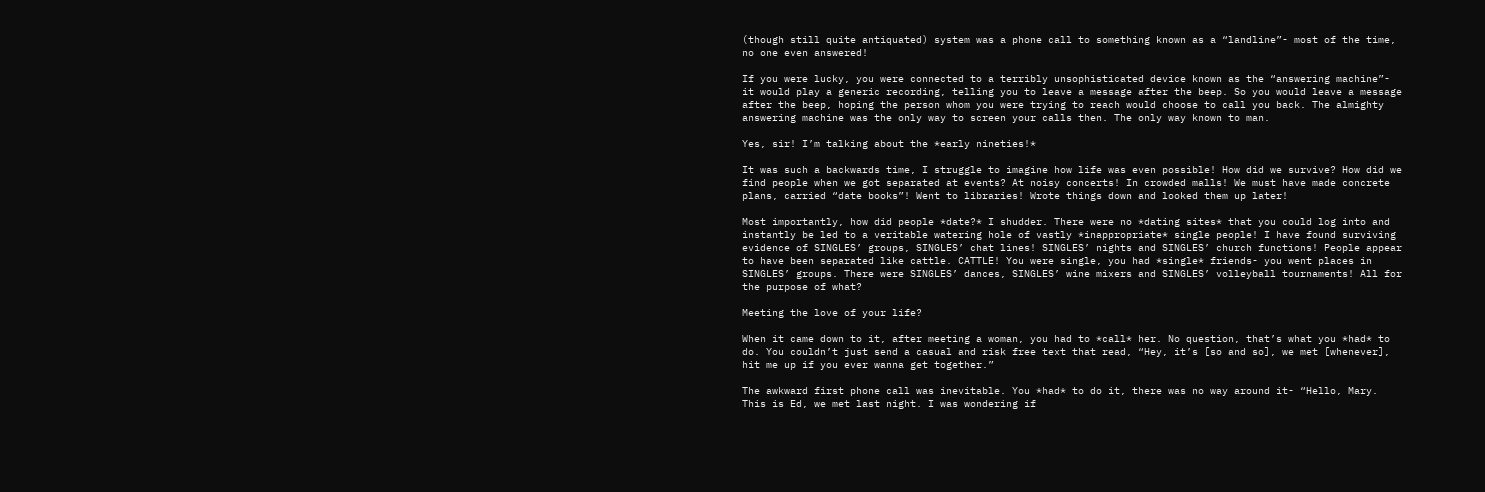(though still quite antiquated) system was a phone call to something known as a “landline”- most of the time, no one even answered!

If you were lucky, you were connected to a terribly unsophisticated device known as the “answering machine”- it would play a generic recording, telling you to leave a message after the beep. So you would leave a message after the beep, hoping the person whom you were trying to reach would choose to call you back. The almighty answering machine was the only way to screen your calls then. The only way known to man.

Yes, sir! I’m talking about the *early nineties!*

It was such a backwards time, I struggle to imagine how life was even possible! How did we survive? How did we find people when we got separated at events? At noisy concerts! In crowded malls! We must have made concrete plans, carried “date books”! Went to libraries! Wrote things down and looked them up later!

Most importantly, how did people *date?* I shudder. There were no *dating sites* that you could log into and instantly be led to a veritable watering hole of vastly *inappropriate* single people! I have found surviving evidence of SINGLES’ groups, SINGLES’ chat lines! SINGLES’ nights and SINGLES’ church functions! People appear to have been separated like cattle. CATTLE! You were single, you had *single* friends- you went places in SINGLES’ groups. There were SINGLES’ dances, SINGLES’ wine mixers and SINGLES’ volleyball tournaments! All for the purpose of what?

Meeting the love of your life?

When it came down to it, after meeting a woman, you had to *call* her. No question, that’s what you *had* to do. You couldn’t just send a casual and risk free text that read, “Hey, it’s [so and so], we met [whenever], hit me up if you ever wanna get together.”

The awkward first phone call was inevitable. You *had* to do it, there was no way around it- “Hello, Mary. This is Ed, we met last night. I was wondering if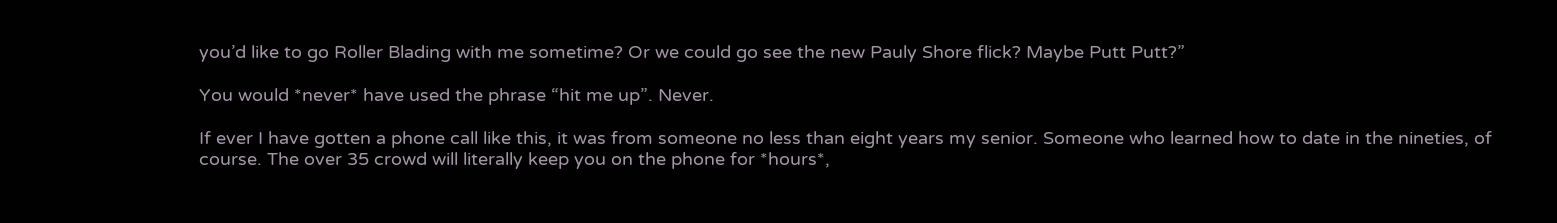you’d like to go Roller Blading with me sometime? Or we could go see the new Pauly Shore flick? Maybe Putt Putt?”

You would *never* have used the phrase “hit me up”. Never.

If ever I have gotten a phone call like this, it was from someone no less than eight years my senior. Someone who learned how to date in the nineties, of course. The over 35 crowd will literally keep you on the phone for *hours*,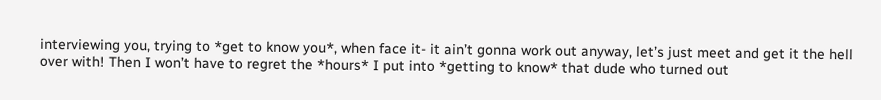interviewing you, trying to *get to know you*, when face it- it ain’t gonna work out anyway, let’s just meet and get it the hell over with! Then I won’t have to regret the *hours* I put into *getting to know* that dude who turned out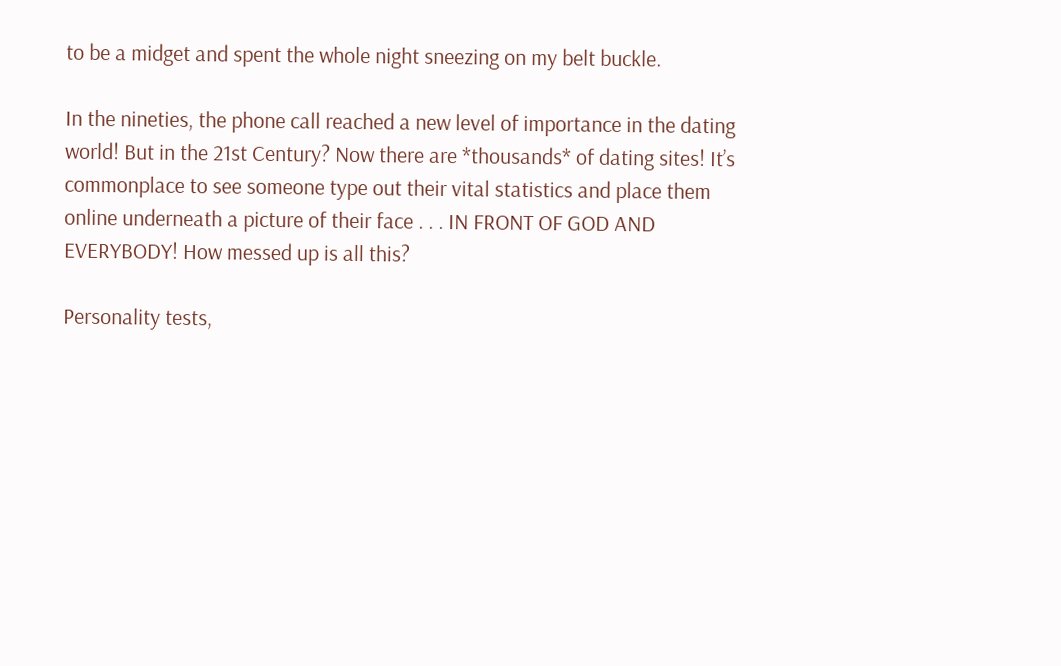to be a midget and spent the whole night sneezing on my belt buckle.

In the nineties, the phone call reached a new level of importance in the dating world! But in the 21st Century? Now there are *thousands* of dating sites! It’s commonplace to see someone type out their vital statistics and place them online underneath a picture of their face . . . IN FRONT OF GOD AND EVERYBODY! How messed up is all this?

Personality tests,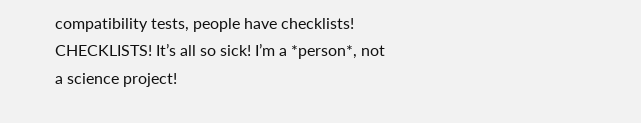compatibility tests, people have checklists! CHECKLISTS! It’s all so sick! I’m a *person*, not a science project!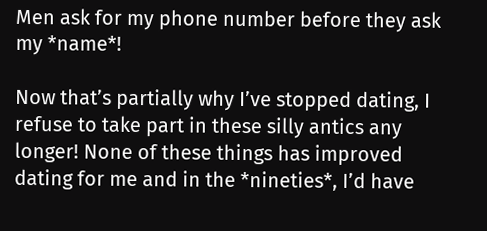Men ask for my phone number before they ask my *name*!

Now that’s partially why I’ve stopped dating, I refuse to take part in these silly antics any longer! None of these things has improved dating for me and in the *nineties*, I’d have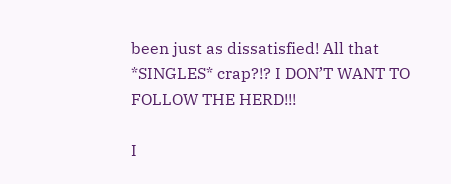been just as dissatisfied! All that *SINGLES* crap?!? I DON’T WANT TO FOLLOW THE HERD!!!

I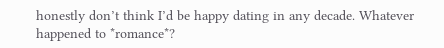honestly don’t think I’d be happy dating in any decade. Whatever happened to *romance*?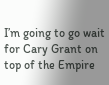I’m going to go wait for Cary Grant on top of the Empire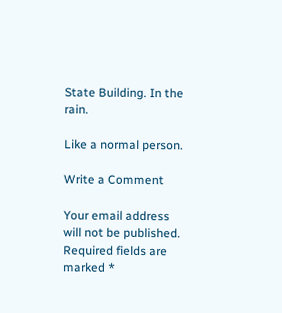State Building. In the rain.

Like a normal person.

Write a Comment

Your email address will not be published. Required fields are marked *